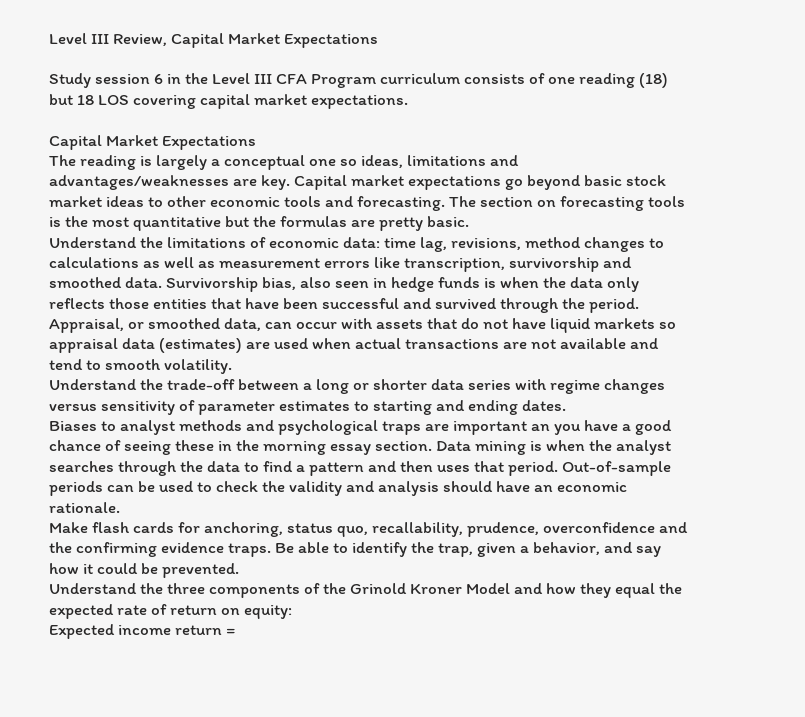Level III Review, Capital Market Expectations

Study session 6 in the Level III CFA Program curriculum consists of one reading (18) but 18 LOS covering capital market expectations.

Capital Market Expectations
The reading is largely a conceptual one so ideas, limitations and advantages/weaknesses are key. Capital market expectations go beyond basic stock market ideas to other economic tools and forecasting. The section on forecasting tools is the most quantitative but the formulas are pretty basic.
Understand the limitations of economic data: time lag, revisions, method changes to calculations as well as measurement errors like transcription, survivorship and smoothed data. Survivorship bias, also seen in hedge funds is when the data only reflects those entities that have been successful and survived through the period. Appraisal, or smoothed data, can occur with assets that do not have liquid markets so appraisal data (estimates) are used when actual transactions are not available and tend to smooth volatility.
Understand the trade-off between a long or shorter data series with regime changes versus sensitivity of parameter estimates to starting and ending dates.
Biases to analyst methods and psychological traps are important an you have a good chance of seeing these in the morning essay section. Data mining is when the analyst searches through the data to find a pattern and then uses that period. Out-of-sample periods can be used to check the validity and analysis should have an economic rationale.
Make flash cards for anchoring, status quo, recallability, prudence, overconfidence and the confirming evidence traps. Be able to identify the trap, given a behavior, and say how it could be prevented.
Understand the three components of the Grinold Kroner Model and how they equal the expected rate of return on equity:
Expected income return =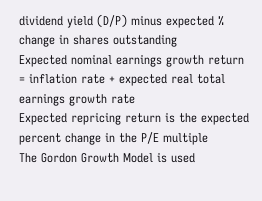dividend yield (D/P) minus expected % change in shares outstanding
Expected nominal earnings growth return = inflation rate + expected real total earnings growth rate
Expected repricing return is the expected percent change in the P/E multiple
The Gordon Growth Model is used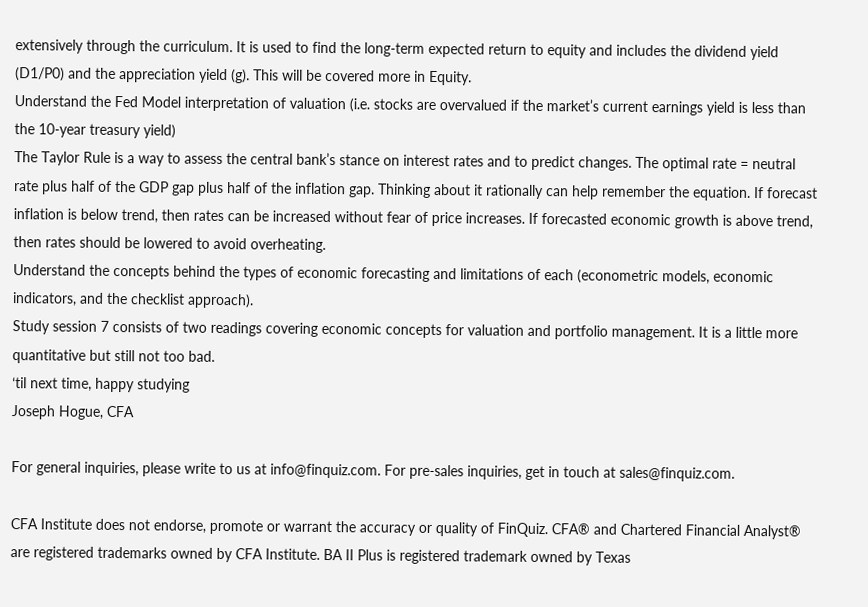extensively through the curriculum. It is used to find the long-term expected return to equity and includes the dividend yield (D1/P0) and the appreciation yield (g). This will be covered more in Equity.
Understand the Fed Model interpretation of valuation (i.e. stocks are overvalued if the market’s current earnings yield is less than the 10-year treasury yield)
The Taylor Rule is a way to assess the central bank’s stance on interest rates and to predict changes. The optimal rate = neutral rate plus half of the GDP gap plus half of the inflation gap. Thinking about it rationally can help remember the equation. If forecast inflation is below trend, then rates can be increased without fear of price increases. If forecasted economic growth is above trend, then rates should be lowered to avoid overheating.
Understand the concepts behind the types of economic forecasting and limitations of each (econometric models, economic indicators, and the checklist approach).
Study session 7 consists of two readings covering economic concepts for valuation and portfolio management. It is a little more quantitative but still not too bad.
‘til next time, happy studying
Joseph Hogue, CFA

For general inquiries, please write to us at info@finquiz.com. For pre-sales inquiries, get in touch at sales@finquiz.com.

CFA Institute does not endorse, promote or warrant the accuracy or quality of FinQuiz. CFA® and Chartered Financial Analyst® are registered trademarks owned by CFA Institute. BA II Plus is registered trademark owned by Texas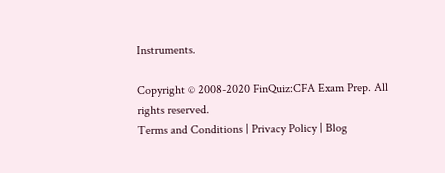Instruments.

Copyright © 2008-2020 FinQuiz:CFA Exam Prep. All rights reserved.
Terms and Conditions | Privacy Policy | Blog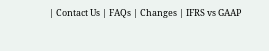| Contact Us | FAQs | Changes | IFRS vs GAAP